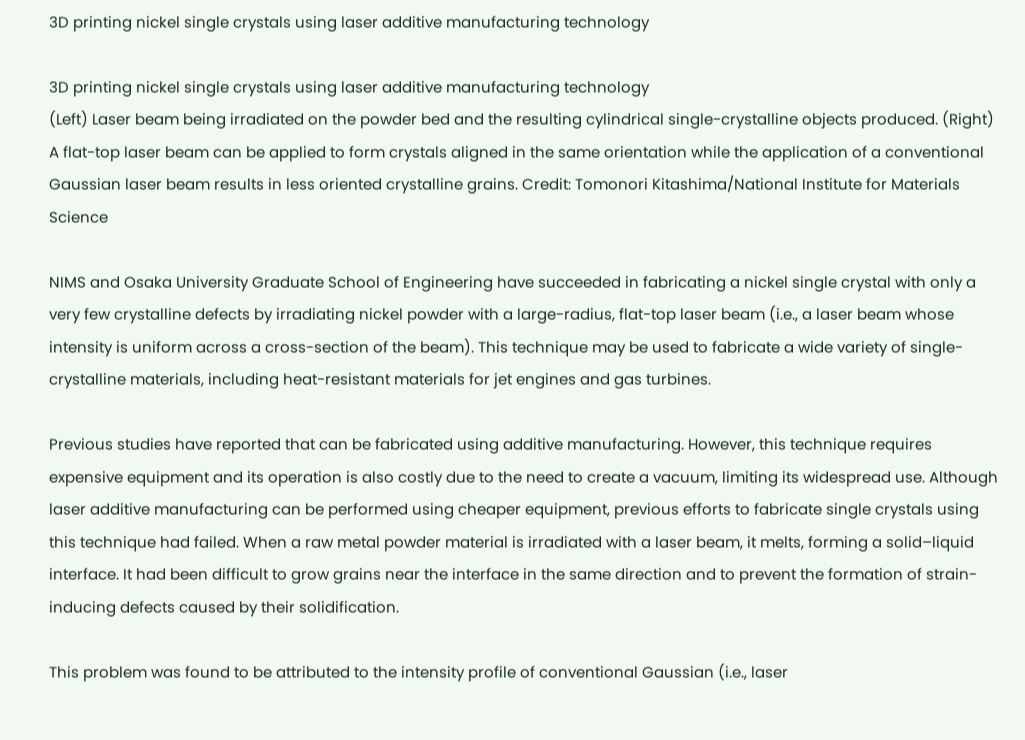3D printing nickel single crystals using laser additive manufacturing technology

3D printing nickel single crystals using laser additive manufacturing technology
(Left) Laser beam being irradiated on the powder bed and the resulting cylindrical single-crystalline objects produced. (Right) A flat-top laser beam can be applied to form crystals aligned in the same orientation while the application of a conventional Gaussian laser beam results in less oriented crystalline grains. Credit: Tomonori Kitashima/National Institute for Materials Science

NIMS and Osaka University Graduate School of Engineering have succeeded in fabricating a nickel single crystal with only a very few crystalline defects by irradiating nickel powder with a large-radius, flat-top laser beam (i.e., a laser beam whose intensity is uniform across a cross-section of the beam). This technique may be used to fabricate a wide variety of single-crystalline materials, including heat-resistant materials for jet engines and gas turbines.

Previous studies have reported that can be fabricated using additive manufacturing. However, this technique requires expensive equipment and its operation is also costly due to the need to create a vacuum, limiting its widespread use. Although laser additive manufacturing can be performed using cheaper equipment, previous efforts to fabricate single crystals using this technique had failed. When a raw metal powder material is irradiated with a laser beam, it melts, forming a solid–liquid interface. It had been difficult to grow grains near the interface in the same direction and to prevent the formation of strain-inducing defects caused by their solidification.

This problem was found to be attributed to the intensity profile of conventional Gaussian (i.e., laser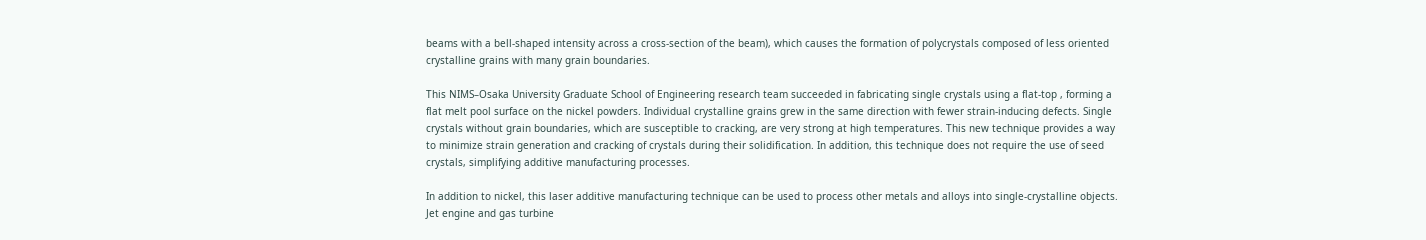beams with a bell-shaped intensity across a cross-section of the beam), which causes the formation of polycrystals composed of less oriented crystalline grains with many grain boundaries.

This NIMS–Osaka University Graduate School of Engineering research team succeeded in fabricating single crystals using a flat-top , forming a flat melt pool surface on the nickel powders. Individual crystalline grains grew in the same direction with fewer strain-inducing defects. Single crystals without grain boundaries, which are susceptible to cracking, are very strong at high temperatures. This new technique provides a way to minimize strain generation and cracking of crystals during their solidification. In addition, this technique does not require the use of seed crystals, simplifying additive manufacturing processes.

In addition to nickel, this laser additive manufacturing technique can be used to process other metals and alloys into single-crystalline objects. Jet engine and gas turbine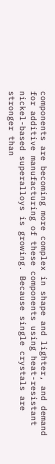components are becoming more complex in shape and lighter, and demand for additive manufacturing of these components using heat-resistant nickel-based superalloys is growing. Because single crystals are stronger than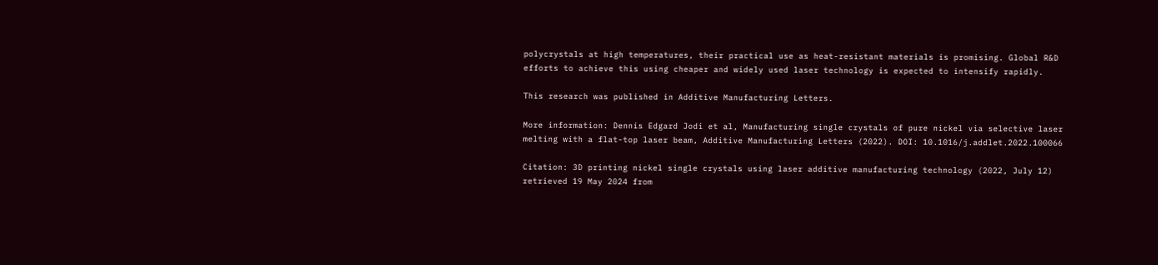polycrystals at high temperatures, their practical use as heat-resistant materials is promising. Global R&D efforts to achieve this using cheaper and widely used laser technology is expected to intensify rapidly.

This research was published in Additive Manufacturing Letters.

More information: Dennis Edgard Jodi et al, Manufacturing single crystals of pure nickel via selective laser melting with a flat-top laser beam, Additive Manufacturing Letters (2022). DOI: 10.1016/j.addlet.2022.100066

Citation: 3D printing nickel single crystals using laser additive manufacturing technology (2022, July 12) retrieved 19 May 2024 from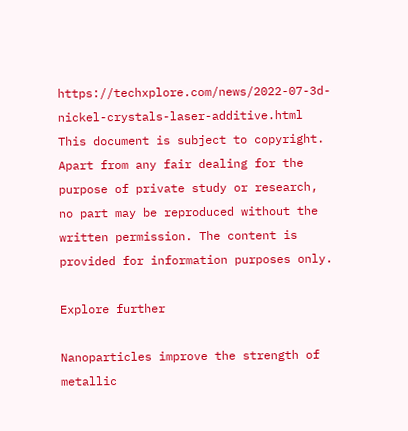https://techxplore.com/news/2022-07-3d-nickel-crystals-laser-additive.html
This document is subject to copyright. Apart from any fair dealing for the purpose of private study or research, no part may be reproduced without the written permission. The content is provided for information purposes only.

Explore further

Nanoparticles improve the strength of metallic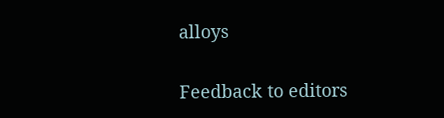alloys


Feedback to editors